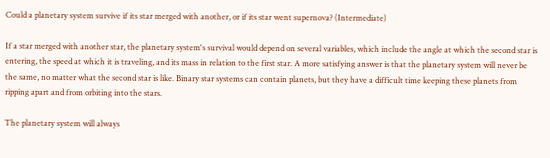Could a planetary system survive if its star merged with another, or if its star went supernova? (Intermediate)

If a star merged with another star, the planetary system's survival would depend on several variables, which include the angle at which the second star is entering, the speed at which it is traveling, and its mass in relation to the first star. A more satisfying answer is that the planetary system will never be the same, no matter what the second star is like. Binary star systems can contain planets, but they have a difficult time keeping these planets from ripping apart and from orbiting into the stars.

The planetary system will always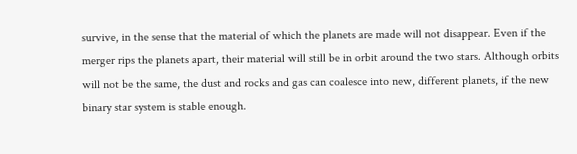survive, in the sense that the material of which the planets are made will not disappear. Even if the merger rips the planets apart, their material will still be in orbit around the two stars. Although orbits will not be the same, the dust and rocks and gas can coalesce into new, different planets, if the new binary star system is stable enough.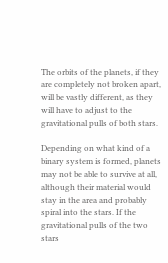The orbits of the planets, if they are completely not broken apart, will be vastly different, as they will have to adjust to the gravitational pulls of both stars.

Depending on what kind of a binary system is formed, planets may not be able to survive at all, although their material would stay in the area and probably spiral into the stars. If the gravitational pulls of the two stars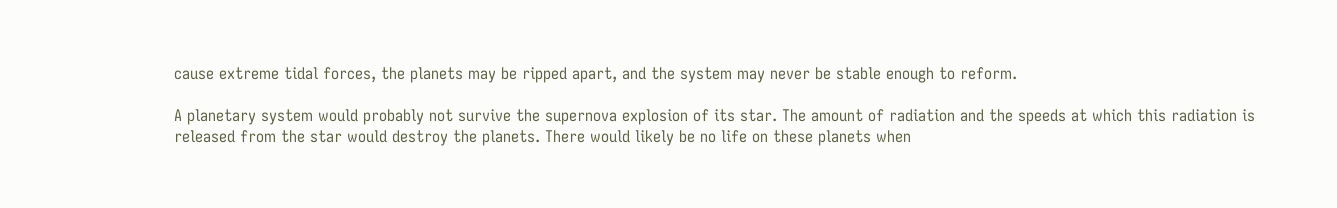cause extreme tidal forces, the planets may be ripped apart, and the system may never be stable enough to reform.

A planetary system would probably not survive the supernova explosion of its star. The amount of radiation and the speeds at which this radiation is released from the star would destroy the planets. There would likely be no life on these planets when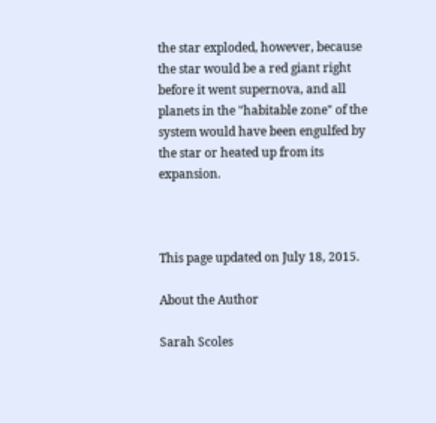the star exploded, however, because the star would be a red giant right before it went supernova, and all planets in the "habitable zone" of the system would have been engulfed by the star or heated up from its expansion.



This page updated on July 18, 2015.

About the Author

Sarah Scoles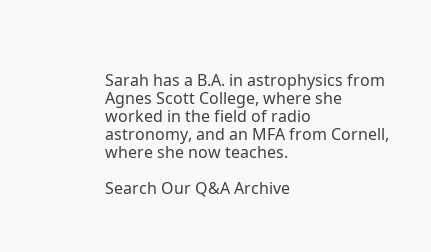Sarah has a B.A. in astrophysics from Agnes Scott College, where she worked in the field of radio astronomy, and an MFA from Cornell, where she now teaches.

Search Our Q&A Archive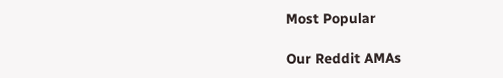Most Popular

Our Reddit AMAs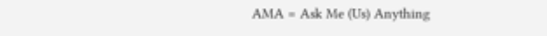AMA = Ask Me (Us) Anything